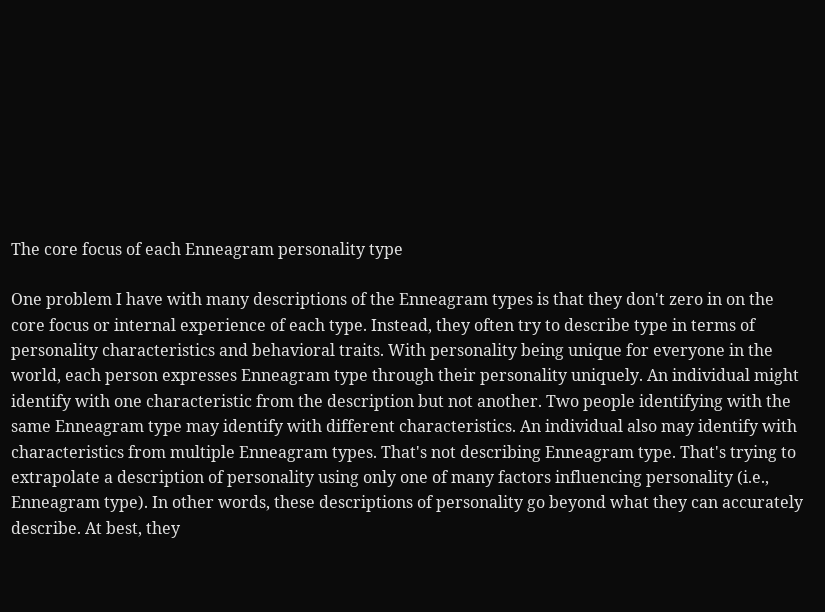The core focus of each Enneagram personality type

One problem I have with many descriptions of the Enneagram types is that they don't zero in on the core focus or internal experience of each type. Instead, they often try to describe type in terms of personality characteristics and behavioral traits. With personality being unique for everyone in the world, each person expresses Enneagram type through their personality uniquely. An individual might identify with one characteristic from the description but not another. Two people identifying with the same Enneagram type may identify with different characteristics. An individual also may identify with characteristics from multiple Enneagram types. That's not describing Enneagram type. That's trying to extrapolate a description of personality using only one of many factors influencing personality (i.e., Enneagram type). In other words, these descriptions of personality go beyond what they can accurately describe. At best, they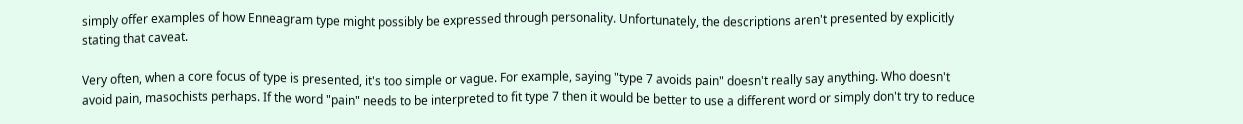simply offer examples of how Enneagram type might possibly be expressed through personality. Unfortunately, the descriptions aren't presented by explicitly stating that caveat.

Very often, when a core focus of type is presented, it's too simple or vague. For example, saying "type 7 avoids pain" doesn't really say anything. Who doesn't avoid pain, masochists perhaps. If the word "pain" needs to be interpreted to fit type 7 then it would be better to use a different word or simply don't try to reduce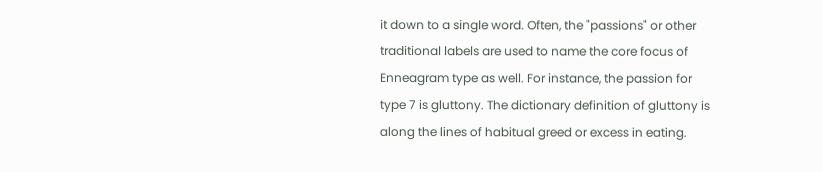it down to a single word. Often, the "passions" or other traditional labels are used to name the core focus of Enneagram type as well. For instance, the passion for type 7 is gluttony. The dictionary definition of gluttony is along the lines of habitual greed or excess in eating.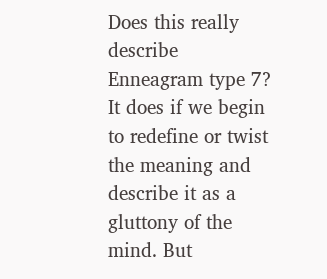Does this really describe Enneagram type 7? It does if we begin to redefine or twist the meaning and describe it as a gluttony of the mind. But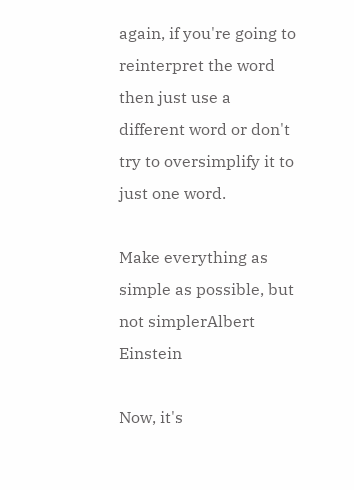again, if you're going to reinterpret the word then just use a different word or don't try to oversimplify it to just one word.

Make everything as simple as possible, but not simplerAlbert Einstein

Now, it's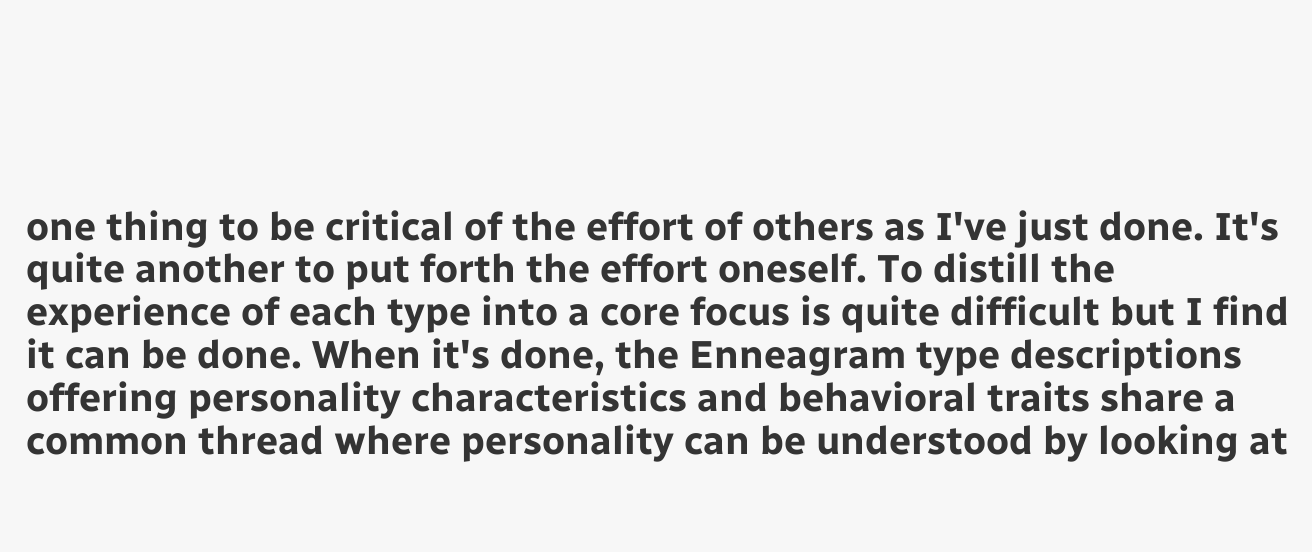one thing to be critical of the effort of others as I've just done. It's quite another to put forth the effort oneself. To distill the experience of each type into a core focus is quite difficult but I find it can be done. When it's done, the Enneagram type descriptions offering personality characteristics and behavioral traits share a common thread where personality can be understood by looking at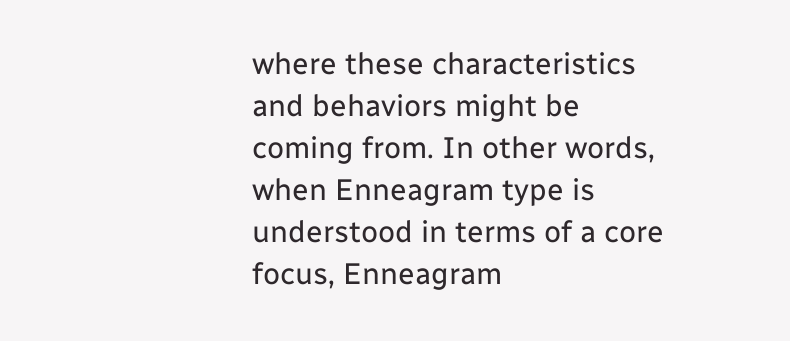where these characteristics and behaviors might be coming from. In other words, when Enneagram type is understood in terms of a core focus, Enneagram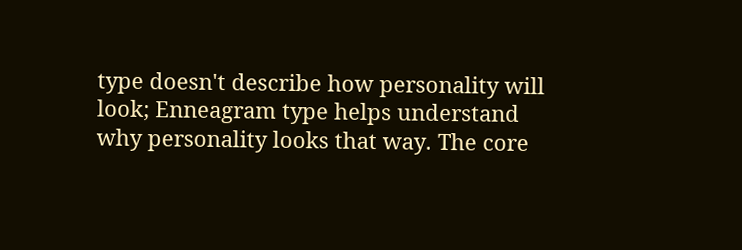type doesn't describe how personality will look; Enneagram type helps understand why personality looks that way. The core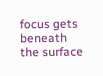focus gets beneath the surface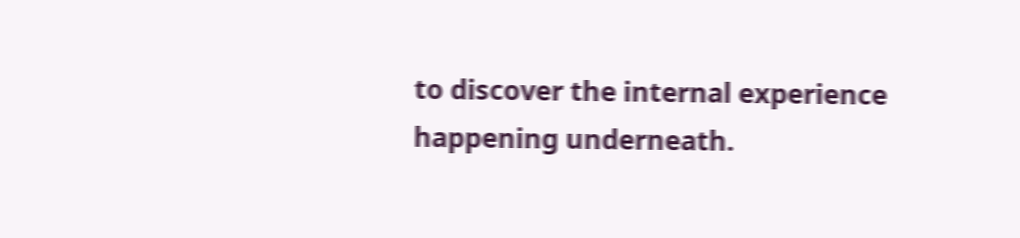to discover the internal experience happening underneath.